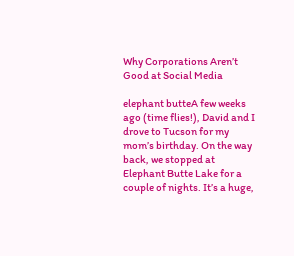Why Corporations Aren’t Good at Social Media

elephant butteA few weeks ago (time flies!), David and I drove to Tucson for my mom’s birthday. On the way back, we stopped at Elephant Butte Lake for a couple of nights. It’s a huge,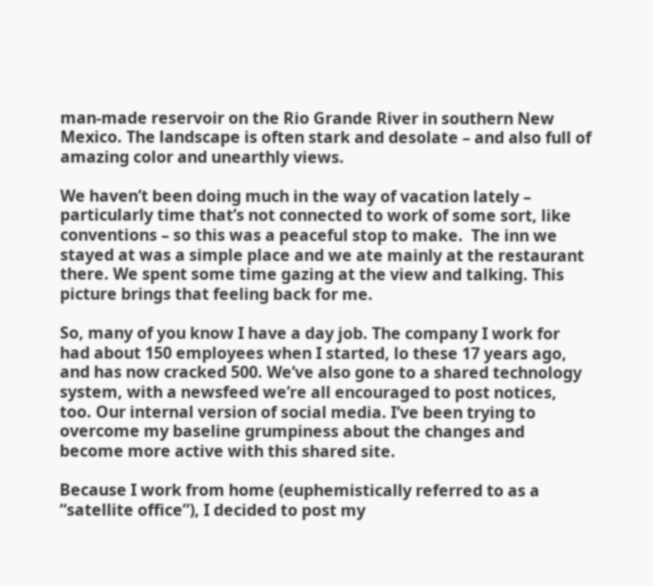man-made reservoir on the Rio Grande River in southern New Mexico. The landscape is often stark and desolate – and also full of amazing color and unearthly views.

We haven’t been doing much in the way of vacation lately – particularly time that’s not connected to work of some sort, like conventions – so this was a peaceful stop to make.  The inn we stayed at was a simple place and we ate mainly at the restaurant there. We spent some time gazing at the view and talking. This picture brings that feeling back for me.

So, many of you know I have a day job. The company I work for had about 150 employees when I started, lo these 17 years ago, and has now cracked 500. We’ve also gone to a shared technology system, with a newsfeed we’re all encouraged to post notices, too. Our internal version of social media. I’ve been trying to overcome my baseline grumpiness about the changes and become more active with this shared site.

Because I work from home (euphemistically referred to as a “satellite office”), I decided to post my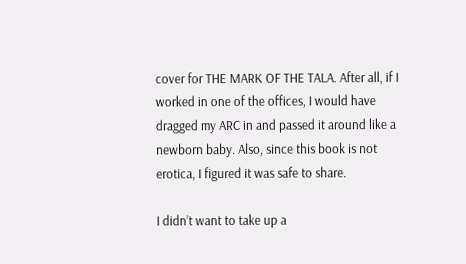cover for THE MARK OF THE TALA. After all, if I worked in one of the offices, I would have dragged my ARC in and passed it around like a newborn baby. Also, since this book is not erotica, I figured it was safe to share.

I didn’t want to take up a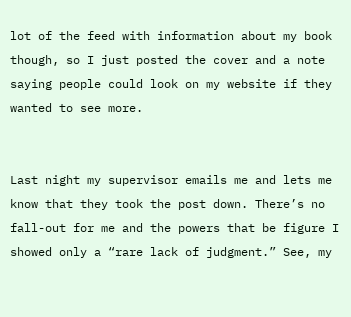lot of the feed with information about my book though, so I just posted the cover and a note saying people could look on my website if they wanted to see more.


Last night my supervisor emails me and lets me know that they took the post down. There’s no fall-out for me and the powers that be figure I showed only a “rare lack of judgment.” See, my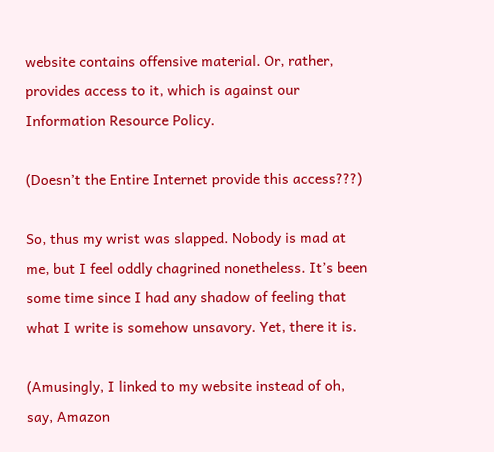website contains offensive material. Or, rather, provides access to it, which is against our Information Resource Policy.

(Doesn’t the Entire Internet provide this access???)

So, thus my wrist was slapped. Nobody is mad at me, but I feel oddly chagrined nonetheless. It’s been some time since I had any shadow of feeling that what I write is somehow unsavory. Yet, there it is.

(Amusingly, I linked to my website instead of oh, say, Amazon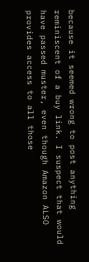because it seemed wrong to post anything reminiscent of a buy link. I suspect that would have passed muster, even though Amazon ALSO provides access to all those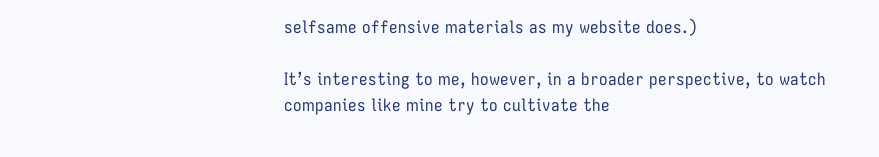selfsame offensive materials as my website does.)

It’s interesting to me, however, in a broader perspective, to watch companies like mine try to cultivate the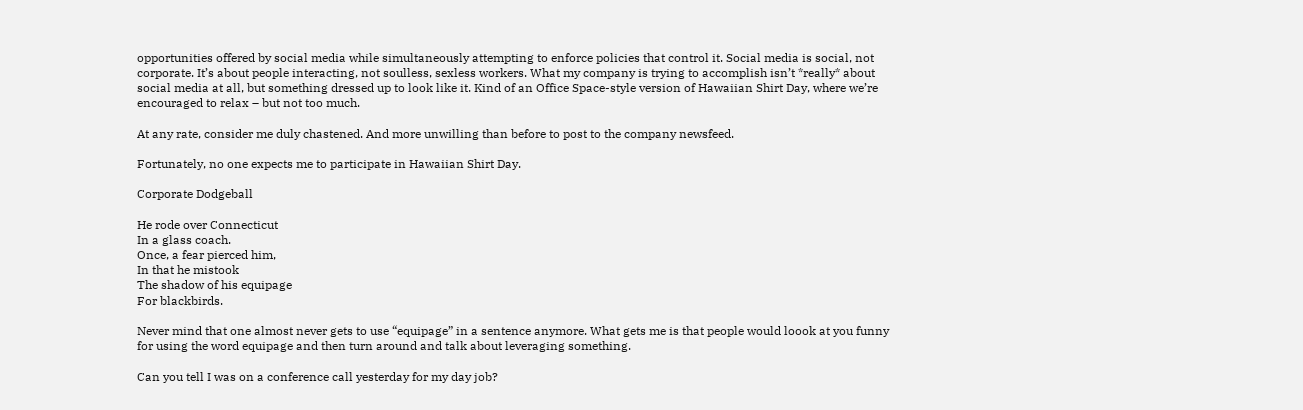opportunities offered by social media while simultaneously attempting to enforce policies that control it. Social media is social, not corporate. It’s about people interacting, not soulless, sexless workers. What my company is trying to accomplish isn’t *really* about social media at all, but something dressed up to look like it. Kind of an Office Space-style version of Hawaiian Shirt Day, where we’re encouraged to relax – but not too much.

At any rate, consider me duly chastened. And more unwilling than before to post to the company newsfeed.

Fortunately, no one expects me to participate in Hawaiian Shirt Day.

Corporate Dodgeball

He rode over Connecticut
In a glass coach.
Once, a fear pierced him,
In that he mistook
The shadow of his equipage
For blackbirds.

Never mind that one almost never gets to use “equipage” in a sentence anymore. What gets me is that people would loook at you funny for using the word equipage and then turn around and talk about leveraging something.

Can you tell I was on a conference call yesterday for my day job?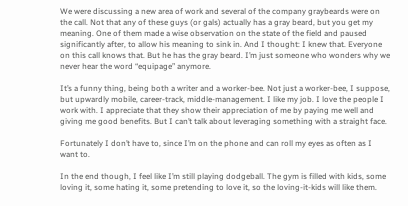We were discussing a new area of work and several of the company graybeards were on the call. Not that any of these guys (or gals) actually has a gray beard, but you get my meaning. One of them made a wise observation on the state of the field and paused significantly after, to allow his meaning to sink in. And I thought: I knew that. Everyone on this call knows that. But he has the gray beard. I’m just someone who wonders why we never hear the word “equipage” anymore.

It’s a funny thing, being both a writer and a worker-bee. Not just a worker-bee, I suppose, but upwardly mobile, career-track, middle-management. I like my job. I love the people I work with. I appreciate that they show their appreciation of me by paying me well and giving me good benefits. But I can’t talk about leveraging something with a straight face.

Fortunately I don’t have to, since I’m on the phone and can roll my eyes as often as I want to.

In the end though, I feel like I’m still playing dodgeball. The gym is filled with kids, some loving it, some hating it, some pretending to love it, so the loving-it-kids will like them.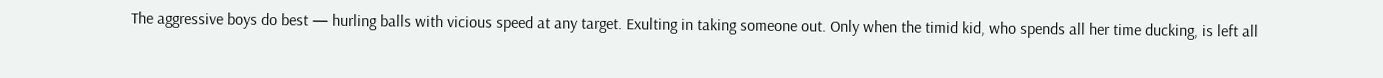The aggressive boys do best — hurling balls with vicious speed at any target. Exulting in taking someone out. Only when the timid kid, who spends all her time ducking, is left all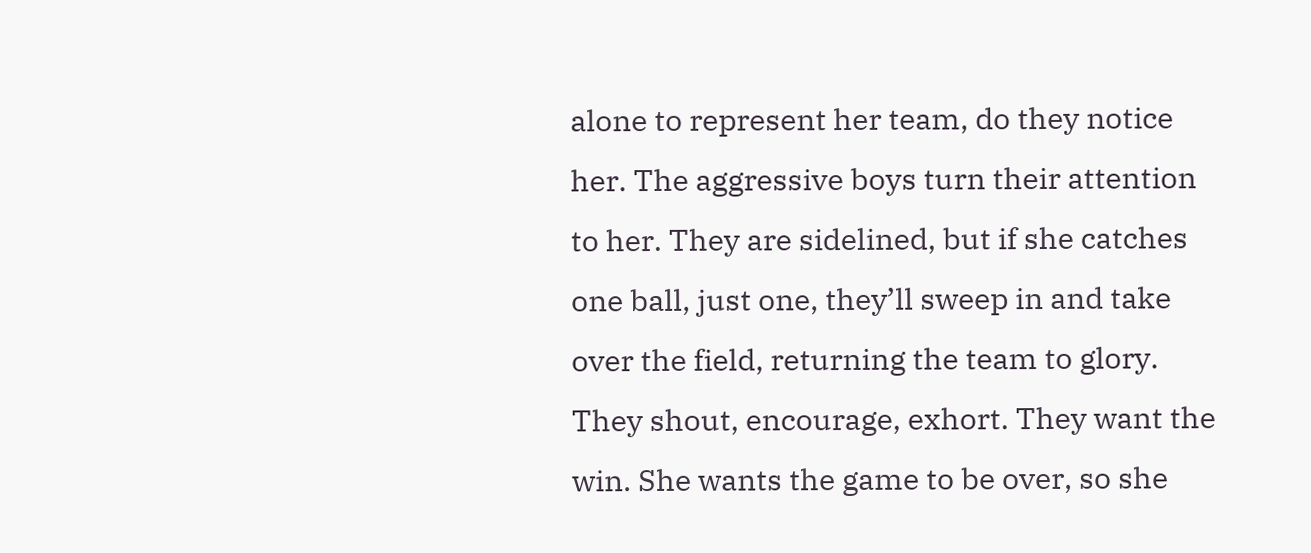alone to represent her team, do they notice her. The aggressive boys turn their attention to her. They are sidelined, but if she catches one ball, just one, they’ll sweep in and take over the field, returning the team to glory. They shout, encourage, exhort. They want the win. She wants the game to be over, so she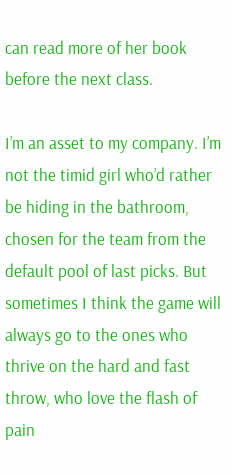can read more of her book before the next class.

I’m an asset to my company. I’m not the timid girl who’d rather be hiding in the bathroom, chosen for the team from the default pool of last picks. But sometimes I think the game will always go to the ones who thrive on the hard and fast throw, who love the flash of pain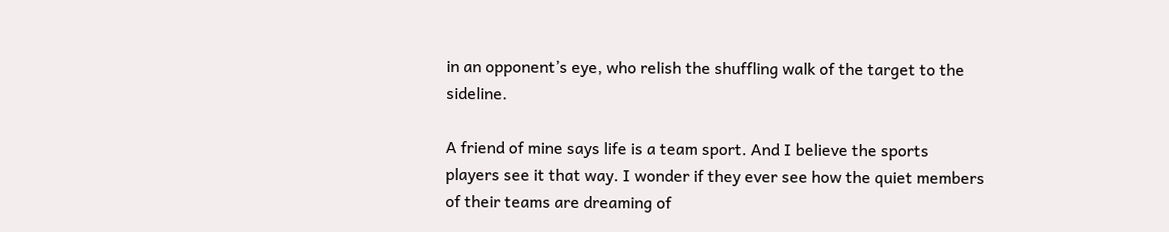in an opponent’s eye, who relish the shuffling walk of the target to the sideline.

A friend of mine says life is a team sport. And I believe the sports players see it that way. I wonder if they ever see how the quiet members of their teams are dreaming of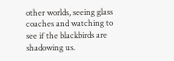other worlds, seeing glass coaches and watching to see if the blackbirds are shadowing us.